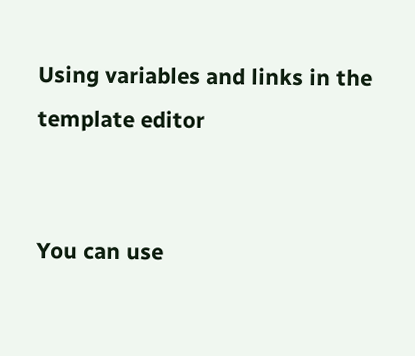Using variables and links in the template editor


You can use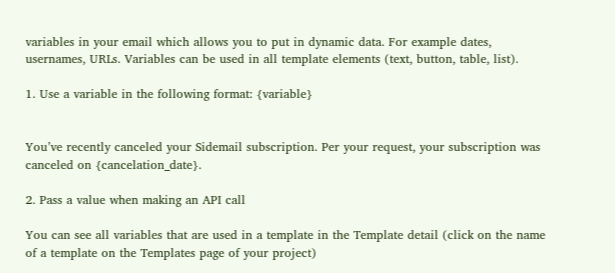variables in your email which allows you to put in dynamic data. For example dates, usernames, URLs. Variables can be used in all template elements (text, button, table, list).

1. Use a variable in the following format: {variable}


You’ve recently canceled your Sidemail subscription. Per your request, your subscription was canceled on {cancelation_date}.

2. Pass a value when making an API call

You can see all variables that are used in a template in the Template detail (click on the name of a template on the Templates page of your project)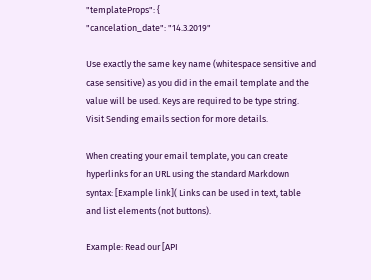"templateProps": {
"cancelation_date": "14.3.2019"

Use exactly the same key name (whitespace sensitive and case sensitive) as you did in the email template and the value will be used. Keys are required to be type string. Visit Sending emails section for more details.

When creating your email template, you can create hyperlinks for an URL using the standard Markdown syntax: [Example link]( Links can be used in text, table and list elements (not buttons).

Example: Read our [API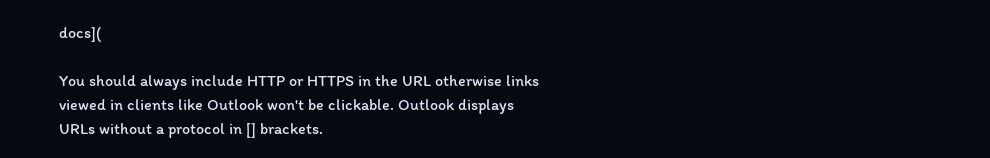docs](

You should always include HTTP or HTTPS in the URL otherwise links viewed in clients like Outlook won't be clickable. Outlook displays URLs without a protocol in [] brackets.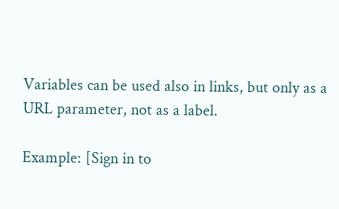Variables can be used also in links, but only as a URL parameter, not as a label.

Example: [Sign in to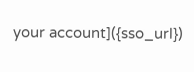your account]({sso_url})